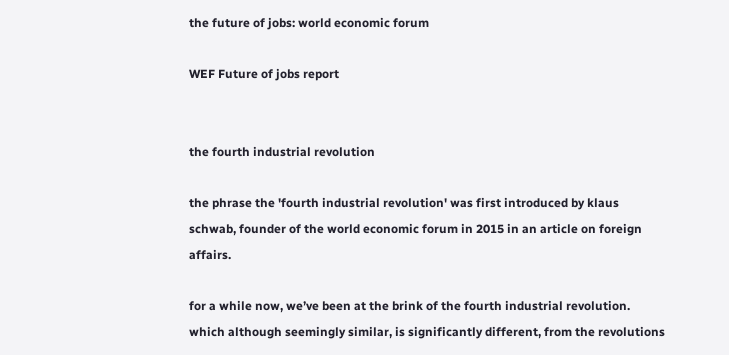the future of jobs: world economic forum

WEF Future of jobs report


the fourth industrial revolution

the phrase the 'fourth industrial revolution' was first introduced by klaus schwab, founder of the world economic forum in 2015 in an article on foreign affairs.

for a while now, we’ve been at the brink of the fourth industrial revolution. which although seemingly similar, is significantly different, from the revolutions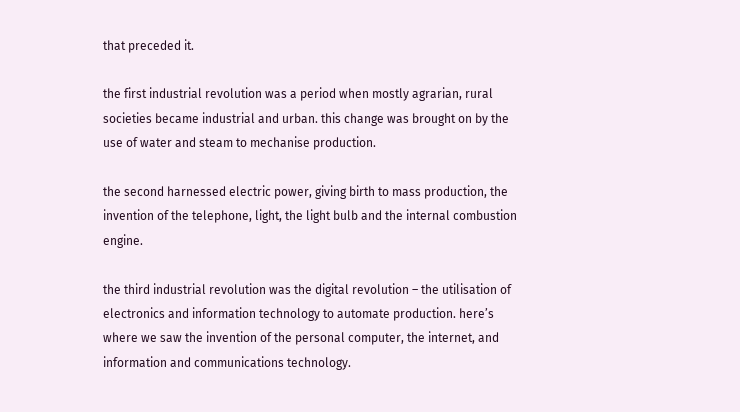that preceded it.

the first industrial revolution was a period when mostly agrarian, rural societies became industrial and urban. this change was brought on by the use of water and steam to mechanise production.

the second harnessed electric power, giving birth to mass production, the invention of the telephone, light, the light bulb and the internal combustion engine.

the third industrial revolution was the digital revolution – the utilisation of electronics and information technology to automate production. here’s where we saw the invention of the personal computer, the internet, and information and communications technology.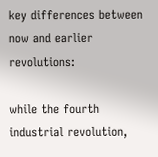key differences between now and earlier revolutions:

while the fourth industrial revolution,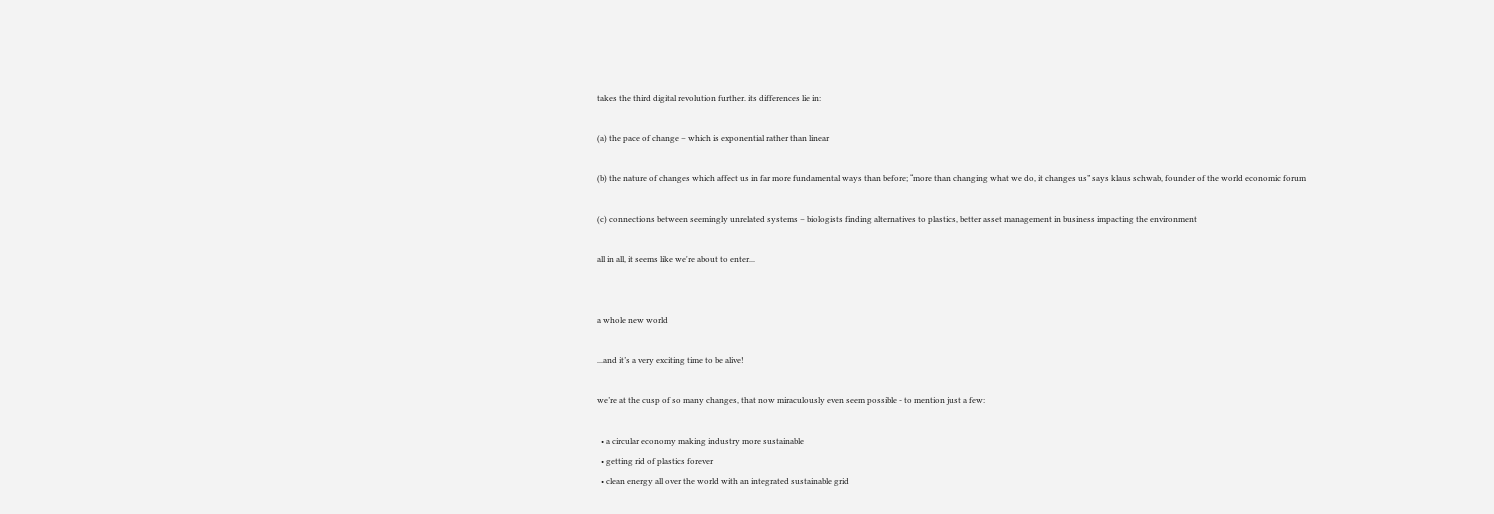takes the third digital revolution further. its differences lie in:

(a) the pace of change – which is exponential rather than linear

(b) the nature of changes which affect us in far more fundamental ways than before; “more than changing what we do, it changes us” says klaus schwab, founder of the world economic forum

(c) connections between seemingly unrelated systems – biologists finding alternatives to plastics, better asset management in business impacting the environment

all in all, it seems like we're about to enter...


a whole new world

...and it’s a very exciting time to be alive!

we’re at the cusp of so many changes, that now miraculously even seem possible - to mention just a few:

  • a circular economy making industry more sustainable
  • getting rid of plastics forever
  • clean energy all over the world with an integrated sustainable grid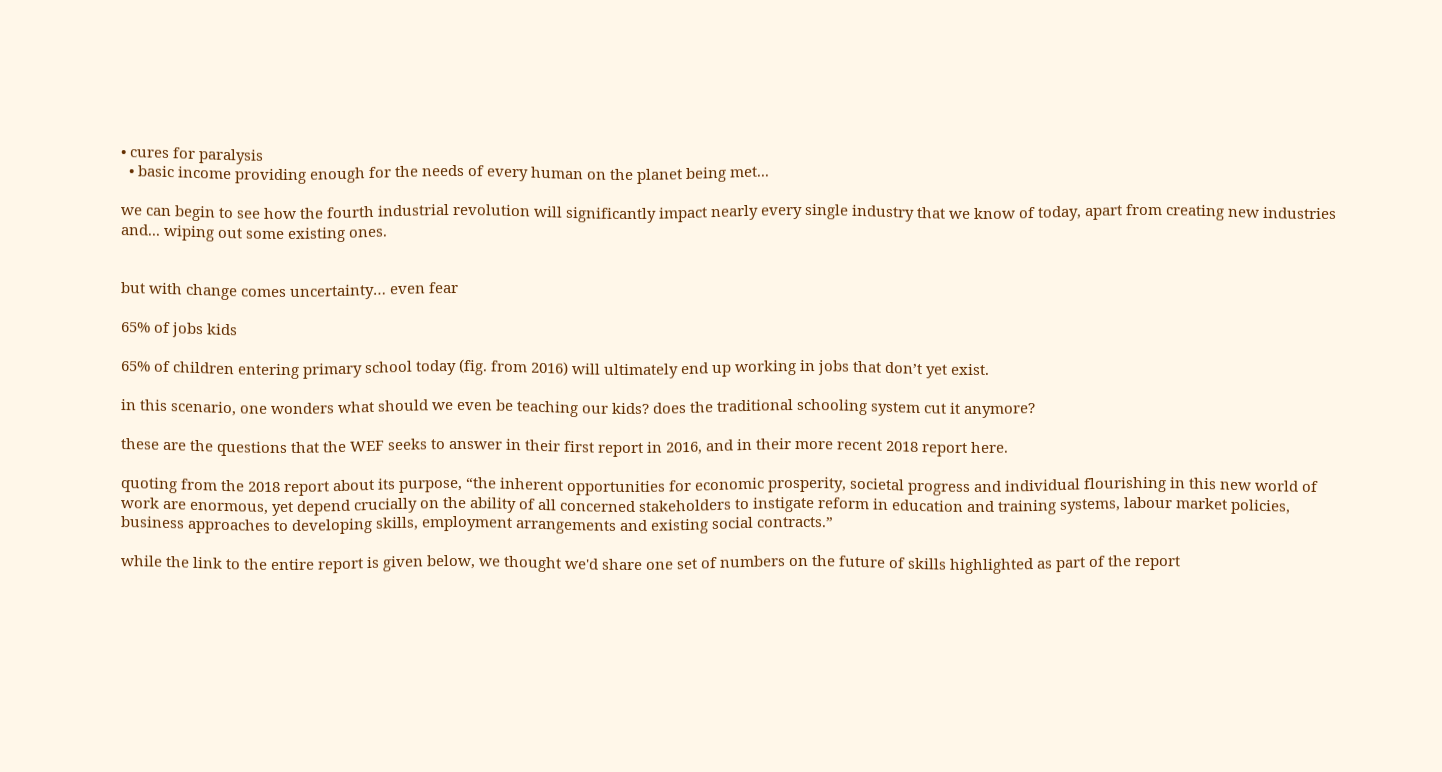• cures for paralysis
  • basic income providing enough for the needs of every human on the planet being met...

we can begin to see how the fourth industrial revolution will significantly impact nearly every single industry that we know of today, apart from creating new industries and... wiping out some existing ones.


but with change comes uncertainty… even fear

65% of jobs kids

65% of children entering primary school today (fig. from 2016) will ultimately end up working in jobs that don’t yet exist.

in this scenario, one wonders what should we even be teaching our kids? does the traditional schooling system cut it anymore?

these are the questions that the WEF seeks to answer in their first report in 2016, and in their more recent 2018 report here.

quoting from the 2018 report about its purpose, “the inherent opportunities for economic prosperity, societal progress and individual flourishing in this new world of work are enormous, yet depend crucially on the ability of all concerned stakeholders to instigate reform in education and training systems, labour market policies, business approaches to developing skills, employment arrangements and existing social contracts.”

while the link to the entire report is given below, we thought we'd share one set of numbers on the future of skills highlighted as part of the report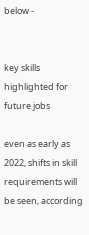below -


key skills highlighted for future jobs

even as early as 2022, shifts in skill requirements will be seen, according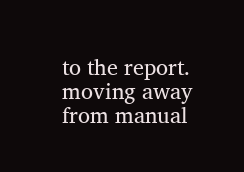to the report. moving away from manual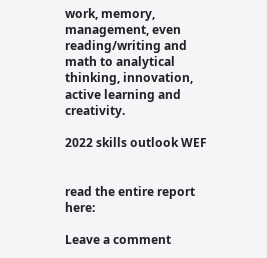work, memory, management, even reading/writing and math to analytical thinking, innovation, active learning and creativity.

2022 skills outlook WEF


read the entire report here:

Leave a comment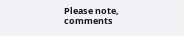Please note, comments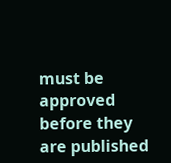must be approved before they are published